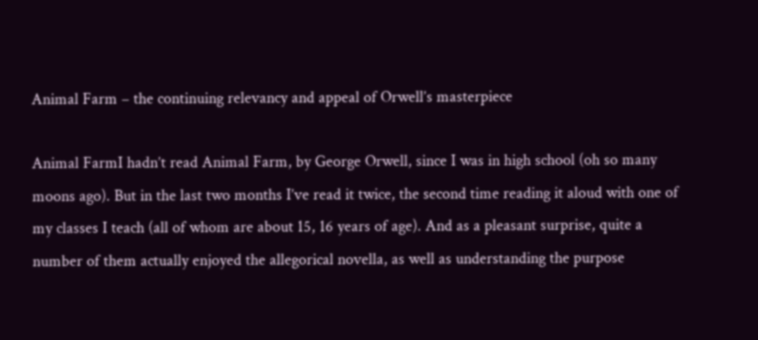Animal Farm – the continuing relevancy and appeal of Orwell’s masterpiece

Animal FarmI hadn’t read Animal Farm, by George Orwell, since I was in high school (oh so many moons ago). But in the last two months I’ve read it twice, the second time reading it aloud with one of my classes I teach (all of whom are about 15, 16 years of age). And as a pleasant surprise, quite a number of them actually enjoyed the allegorical novella, as well as understanding the purpose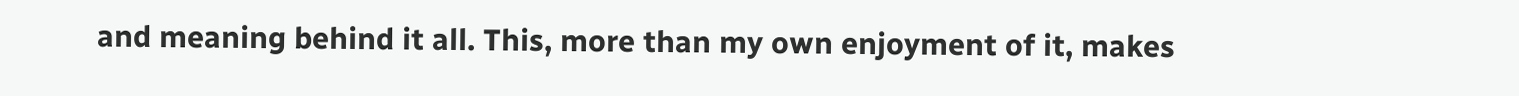and meaning behind it all. This, more than my own enjoyment of it, makes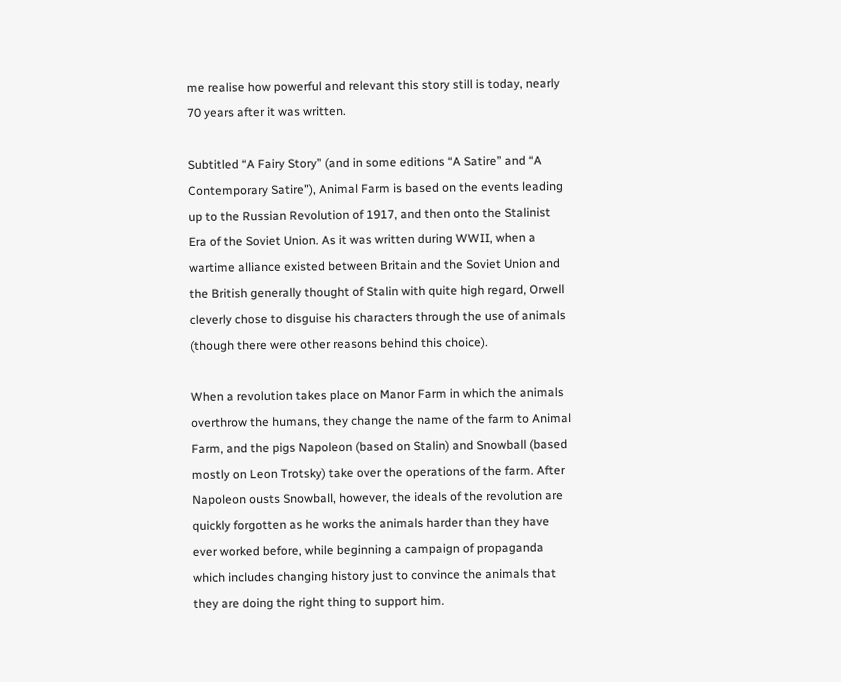me realise how powerful and relevant this story still is today, nearly 70 years after it was written.

Subtitled “A Fairy Story” (and in some editions “A Satire” and “A Contemporary Satire”), Animal Farm is based on the events leading up to the Russian Revolution of 1917, and then onto the Stalinist Era of the Soviet Union. As it was written during WWII, when a wartime alliance existed between Britain and the Soviet Union and the British generally thought of Stalin with quite high regard, Orwell cleverly chose to disguise his characters through the use of animals (though there were other reasons behind this choice).

When a revolution takes place on Manor Farm in which the animals overthrow the humans, they change the name of the farm to Animal Farm, and the pigs Napoleon (based on Stalin) and Snowball (based mostly on Leon Trotsky) take over the operations of the farm. After Napoleon ousts Snowball, however, the ideals of the revolution are quickly forgotten as he works the animals harder than they have ever worked before, while beginning a campaign of propaganda which includes changing history just to convince the animals that they are doing the right thing to support him.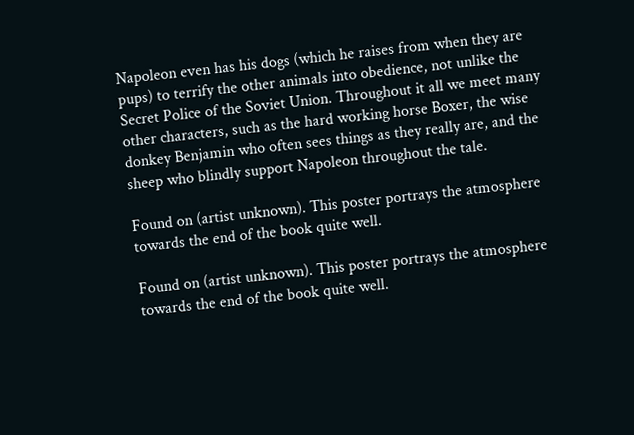Napoleon even has his dogs (which he raises from when they are pups) to terrify the other animals into obedience, not unlike the Secret Police of the Soviet Union. Throughout it all we meet many other characters, such as the hard working horse Boxer, the wise donkey Benjamin who often sees things as they really are, and the sheep who blindly support Napoleon throughout the tale.

Found on (artist unknown). This poster portrays the atmosphere towards the end of the book quite well.

Found on (artist unknown). This poster portrays the atmosphere towards the end of the book quite well.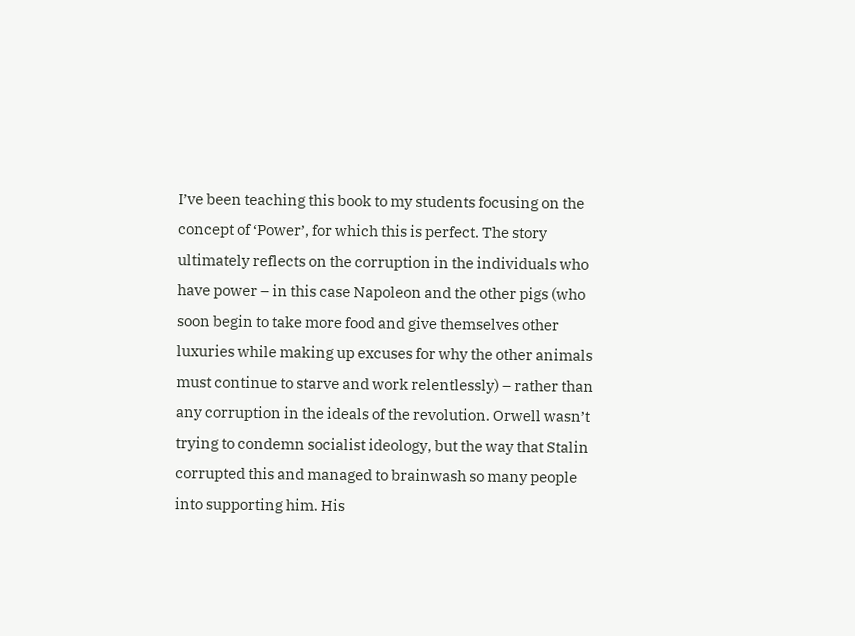I’ve been teaching this book to my students focusing on the concept of ‘Power’, for which this is perfect. The story ultimately reflects on the corruption in the individuals who have power – in this case Napoleon and the other pigs (who soon begin to take more food and give themselves other luxuries while making up excuses for why the other animals must continue to starve and work relentlessly) – rather than any corruption in the ideals of the revolution. Orwell wasn’t trying to condemn socialist ideology, but the way that Stalin corrupted this and managed to brainwash so many people into supporting him. His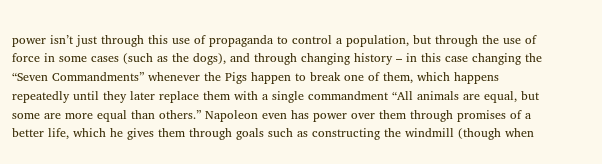power isn’t just through this use of propaganda to control a population, but through the use of force in some cases (such as the dogs), and through changing history – in this case changing the “Seven Commandments” whenever the Pigs happen to break one of them, which happens repeatedly until they later replace them with a single commandment “All animals are equal, but some are more equal than others.” Napoleon even has power over them through promises of a better life, which he gives them through goals such as constructing the windmill (though when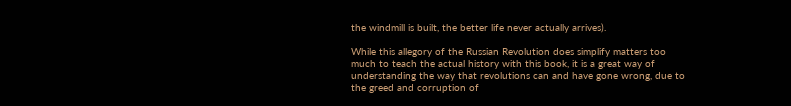the windmill is built, the better life never actually arrives).

While this allegory of the Russian Revolution does simplify matters too much to teach the actual history with this book, it is a great way of understanding the way that revolutions can and have gone wrong, due to the greed and corruption of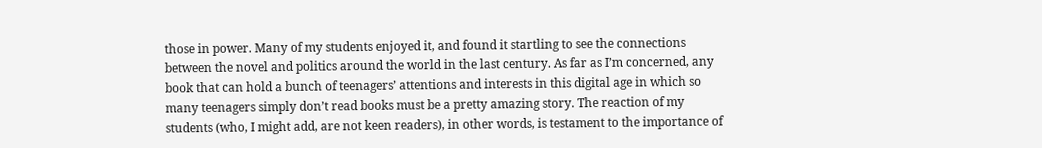those in power. Many of my students enjoyed it, and found it startling to see the connections between the novel and politics around the world in the last century. As far as I’m concerned, any book that can hold a bunch of teenagers’ attentions and interests in this digital age in which so many teenagers simply don’t read books must be a pretty amazing story. The reaction of my students (who, I might add, are not keen readers), in other words, is testament to the importance of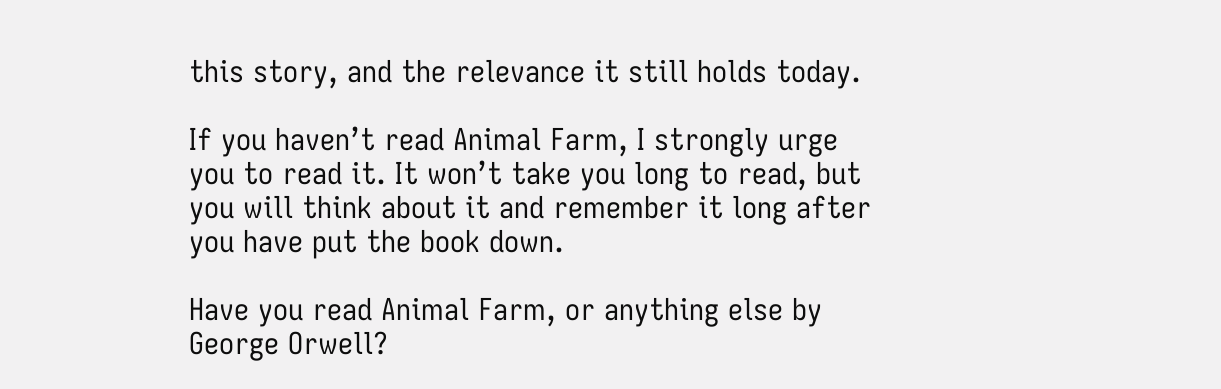this story, and the relevance it still holds today.

If you haven’t read Animal Farm, I strongly urge you to read it. It won’t take you long to read, but you will think about it and remember it long after you have put the book down.

Have you read Animal Farm, or anything else by George Orwell?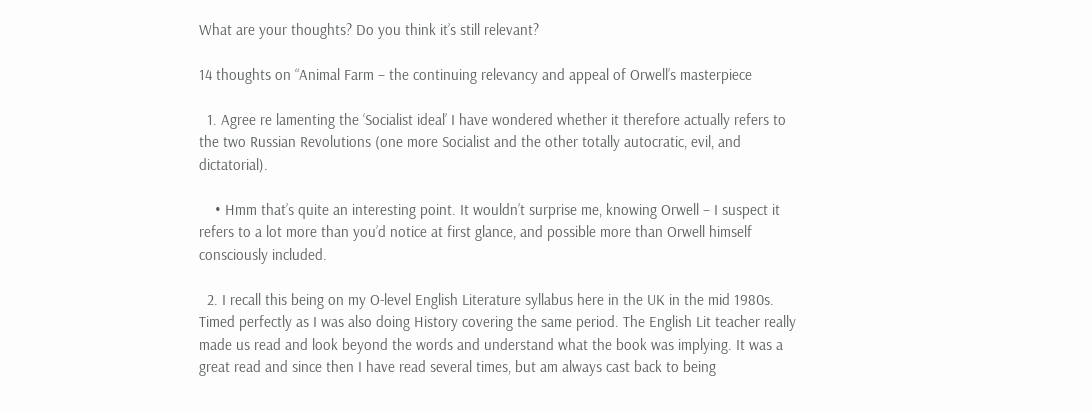What are your thoughts? Do you think it’s still relevant?

14 thoughts on “Animal Farm – the continuing relevancy and appeal of Orwell’s masterpiece

  1. Agree re lamenting the ‘Socialist ideal’ I have wondered whether it therefore actually refers to the two Russian Revolutions (one more Socialist and the other totally autocratic, evil, and dictatorial).

    • Hmm that’s quite an interesting point. It wouldn’t surprise me, knowing Orwell – I suspect it refers to a lot more than you’d notice at first glance, and possible more than Orwell himself consciously included.

  2. I recall this being on my O-level English Literature syllabus here in the UK in the mid 1980s. Timed perfectly as I was also doing History covering the same period. The English Lit teacher really made us read and look beyond the words and understand what the book was implying. It was a great read and since then I have read several times, but am always cast back to being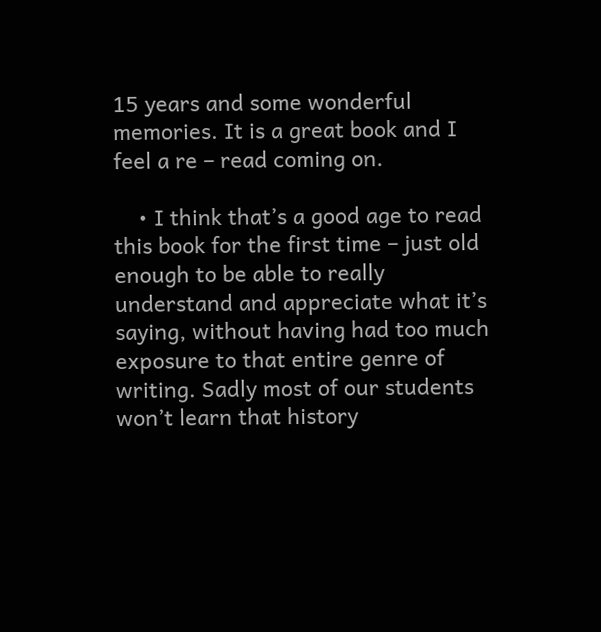15 years and some wonderful memories. It is a great book and I feel a re – read coming on.

    • I think that’s a good age to read this book for the first time – just old enough to be able to really understand and appreciate what it’s saying, without having had too much exposure to that entire genre of writing. Sadly most of our students won’t learn that history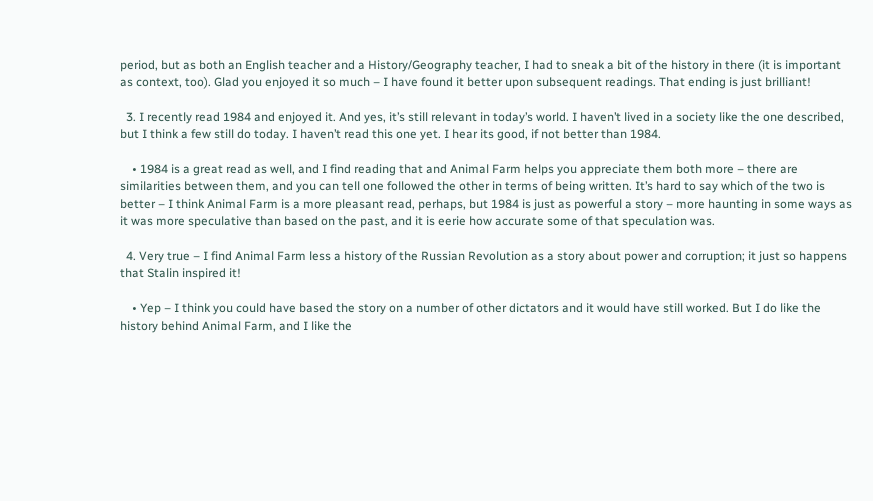period, but as both an English teacher and a History/Geography teacher, I had to sneak a bit of the history in there (it is important as context, too). Glad you enjoyed it so much – I have found it better upon subsequent readings. That ending is just brilliant!

  3. I recently read 1984 and enjoyed it. And yes, it’s still relevant in today’s world. I haven’t lived in a society like the one described, but I think a few still do today. I haven’t read this one yet. I hear its good, if not better than 1984.

    • 1984 is a great read as well, and I find reading that and Animal Farm helps you appreciate them both more – there are similarities between them, and you can tell one followed the other in terms of being written. It’s hard to say which of the two is better – I think Animal Farm is a more pleasant read, perhaps, but 1984 is just as powerful a story – more haunting in some ways as it was more speculative than based on the past, and it is eerie how accurate some of that speculation was.

  4. Very true – I find Animal Farm less a history of the Russian Revolution as a story about power and corruption; it just so happens that Stalin inspired it!

    • Yep – I think you could have based the story on a number of other dictators and it would have still worked. But I do like the history behind Animal Farm, and I like the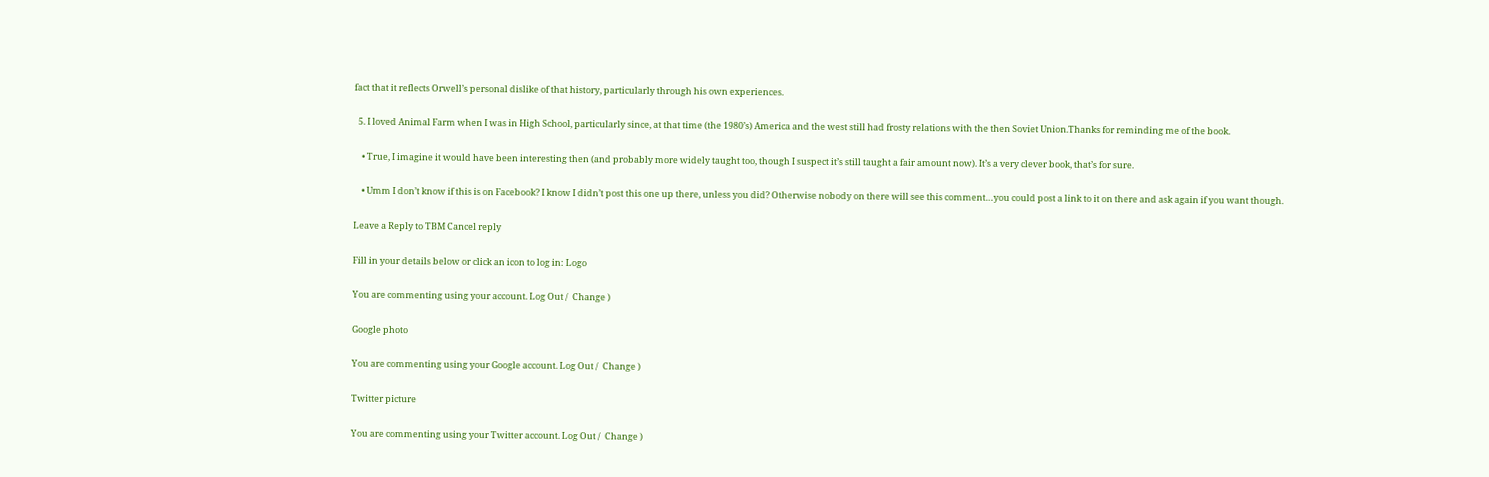fact that it reflects Orwell’s personal dislike of that history, particularly through his own experiences.

  5. I loved Animal Farm when I was in High School, particularly since, at that time (the 1980’s) America and the west still had frosty relations with the then Soviet Union.Thanks for reminding me of the book.

    • True, I imagine it would have been interesting then (and probably more widely taught too, though I suspect it’s still taught a fair amount now). It’s a very clever book, that’s for sure.

    • Umm I don’t know if this is on Facebook? I know I didn’t post this one up there, unless you did? Otherwise nobody on there will see this comment…you could post a link to it on there and ask again if you want though.

Leave a Reply to TBM Cancel reply

Fill in your details below or click an icon to log in: Logo

You are commenting using your account. Log Out /  Change )

Google photo

You are commenting using your Google account. Log Out /  Change )

Twitter picture

You are commenting using your Twitter account. Log Out /  Change )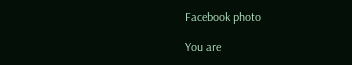Facebook photo

You are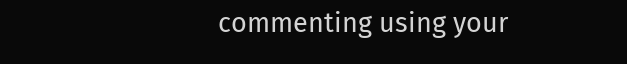commenting using your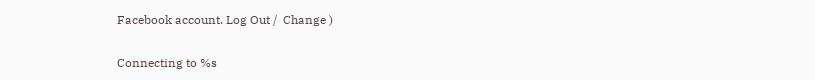Facebook account. Log Out /  Change )

Connecting to %s